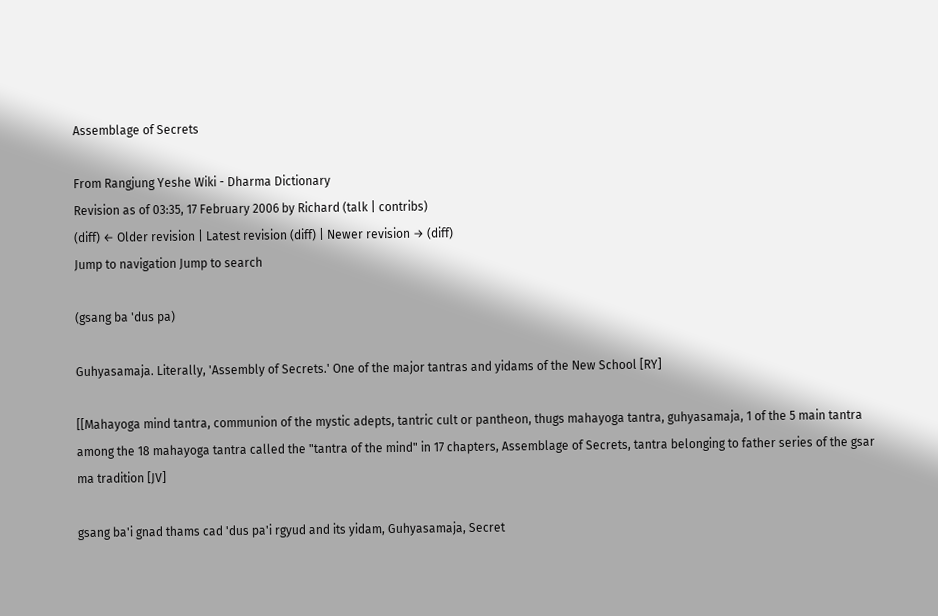Assemblage of Secrets

From Rangjung Yeshe Wiki - Dharma Dictionary
Revision as of 03:35, 17 February 2006 by Richard (talk | contribs)
(diff) ← Older revision | Latest revision (diff) | Newer revision → (diff)
Jump to navigation Jump to search

(gsang ba 'dus pa)

Guhyasamaja. Literally, 'Assembly of Secrets.' One of the major tantras and yidams of the New School [RY]

[[Mahayoga mind tantra, communion of the mystic adepts, tantric cult or pantheon, thugs mahayoga tantra, guhyasamaja, 1 of the 5 main tantra among the 18 mahayoga tantra called the "tantra of the mind" in 17 chapters, Assemblage of Secrets, tantra belonging to father series of the gsar ma tradition [JV]

gsang ba'i gnad thams cad 'dus pa'i rgyud and its yidam, Guhyasamaja, Secret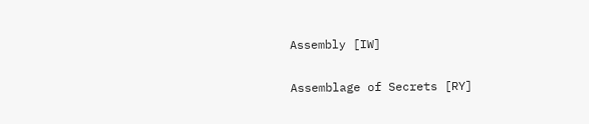Assembly [IW]

Assemblage of Secrets [RY]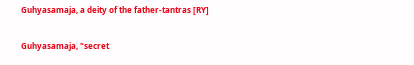Guhyasamaja, a deity of the father-tantras [RY]

Guhyasamaja, "secret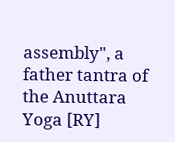assembly", a father tantra of the Anuttara Yoga [RY]